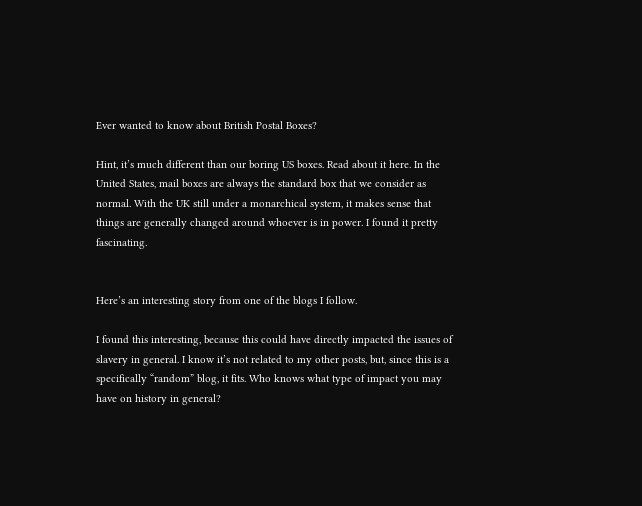Ever wanted to know about British Postal Boxes?

Hint, it’s much different than our boring US boxes. Read about it here. In the United States, mail boxes are always the standard box that we consider as normal. With the UK still under a monarchical system, it makes sense that things are generally changed around whoever is in power. I found it pretty fascinating.


Here’s an interesting story from one of the blogs I follow.

I found this interesting, because this could have directly impacted the issues of slavery in general. I know it’s not related to my other posts, but, since this is a specifically “random” blog, it fits. Who knows what type of impact you may have on history in general?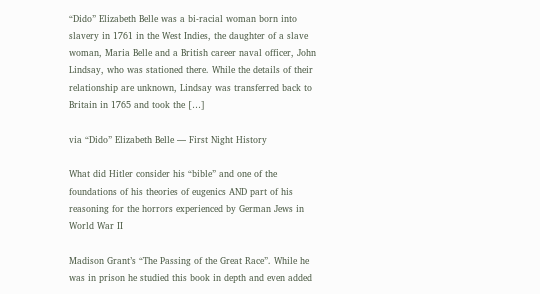“Dido” Elizabeth Belle was a bi-racial woman born into slavery in 1761 in the West Indies, the daughter of a slave woman, Maria Belle and a British career naval officer, John Lindsay, who was stationed there. While the details of their relationship are unknown, Lindsay was transferred back to Britain in 1765 and took the […]

via “Dido” Elizabeth Belle — First Night History

What did Hitler consider his “bible” and one of the foundations of his theories of eugenics AND part of his reasoning for the horrors experienced by German Jews in World War II

Madison Grant’s “The Passing of the Great Race”. While he was in prison he studied this book in depth and even added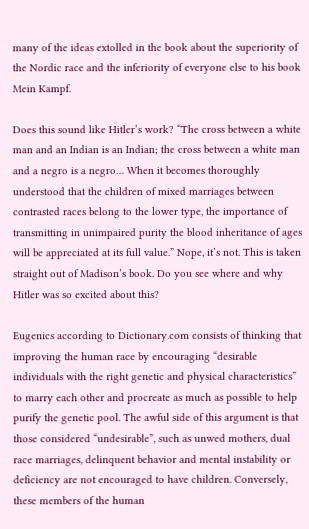many of the ideas extolled in the book about the superiority of the Nordic race and the inferiority of everyone else to his book Mein Kampf.

Does this sound like Hitler’s work? “The cross between a white man and an Indian is an Indian; the cross between a white man and a negro is a negro… When it becomes thoroughly understood that the children of mixed marriages between contrasted races belong to the lower type, the importance of transmitting in unimpaired purity the blood inheritance of ages will be appreciated at its full value.” Nope, it’s not. This is taken straight out of Madison’s book. Do you see where and why Hitler was so excited about this?

Eugenics according to Dictionary.com consists of thinking that improving the human race by encouraging “desirable individuals with the right genetic and physical characteristics” to marry each other and procreate as much as possible to help purify the genetic pool. The awful side of this argument is that those considered “undesirable”, such as unwed mothers, dual race marriages, delinquent behavior and mental instability or deficiency are not encouraged to have children. Conversely, these members of the human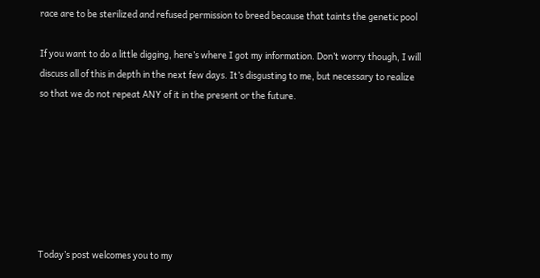race are to be sterilized and refused permission to breed because that taints the genetic pool

If you want to do a little digging, here’s where I got my information. Don’t worry though, I will discuss all of this in depth in the next few days. It’s disgusting to me, but necessary to realize so that we do not repeat ANY of it in the present or the future.







Today’s post welcomes you to my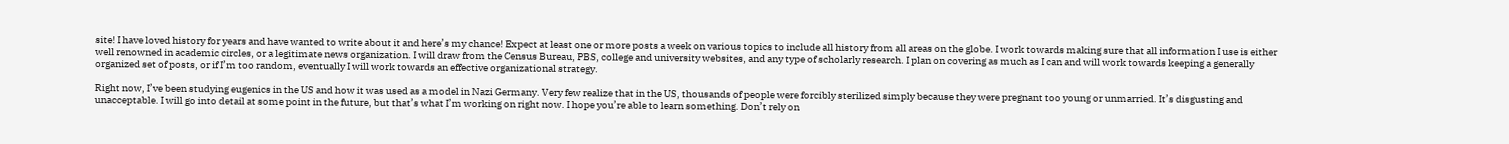site! I have loved history for years and have wanted to write about it and here’s my chance! Expect at least one or more posts a week on various topics to include all history from all areas on the globe. I work towards making sure that all information I use is either well renowned in academic circles, or a legitimate news organization. I will draw from the Census Bureau, PBS, college and university websites, and any type of scholarly research. I plan on covering as much as I can and will work towards keeping a generally organized set of posts, or if I’m too random, eventually I will work towards an effective organizational strategy.

Right now, I’ve been studying eugenics in the US and how it was used as a model in Nazi Germany. Very few realize that in the US, thousands of people were forcibly sterilized simply because they were pregnant too young or unmarried. It’s disgusting and unacceptable. I will go into detail at some point in the future, but that’s what I’m working on right now. I hope you’re able to learn something. Don’t rely on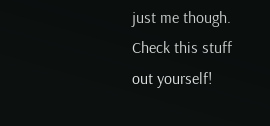just me though. Check this stuff out yourself!